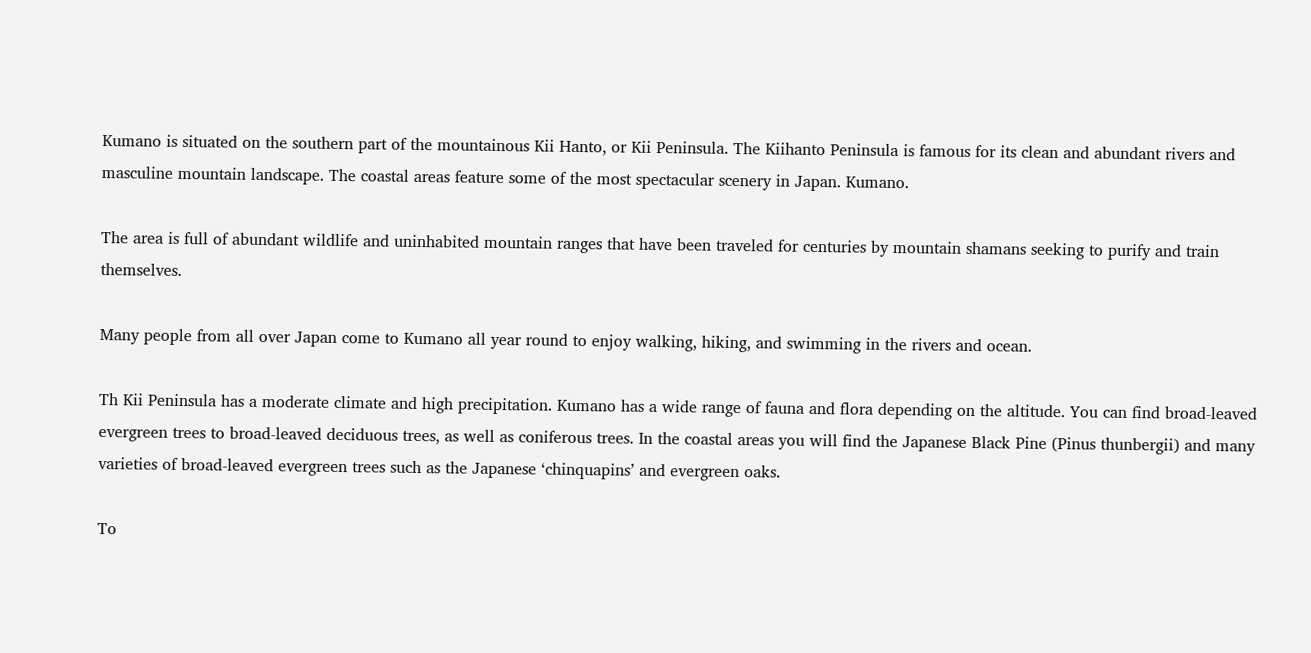Kumano is situated on the southern part of the mountainous Kii Hanto, or Kii Peninsula. The Kiihanto Peninsula is famous for its clean and abundant rivers and masculine mountain landscape. The coastal areas feature some of the most spectacular scenery in Japan. Kumano.

The area is full of abundant wildlife and uninhabited mountain ranges that have been traveled for centuries by mountain shamans seeking to purify and train themselves.

Many people from all over Japan come to Kumano all year round to enjoy walking, hiking, and swimming in the rivers and ocean.

Th Kii Peninsula has a moderate climate and high precipitation. Kumano has a wide range of fauna and flora depending on the altitude. You can find broad-leaved evergreen trees to broad-leaved deciduous trees, as well as coniferous trees. In the coastal areas you will find the Japanese Black Pine (Pinus thunbergii) and many varieties of broad-leaved evergreen trees such as the Japanese ‘chinquapins’ and evergreen oaks.

To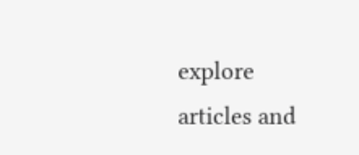explore articles and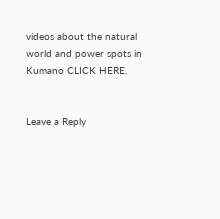videos about the natural world and power spots in Kumano CLICK HERE.


Leave a Reply